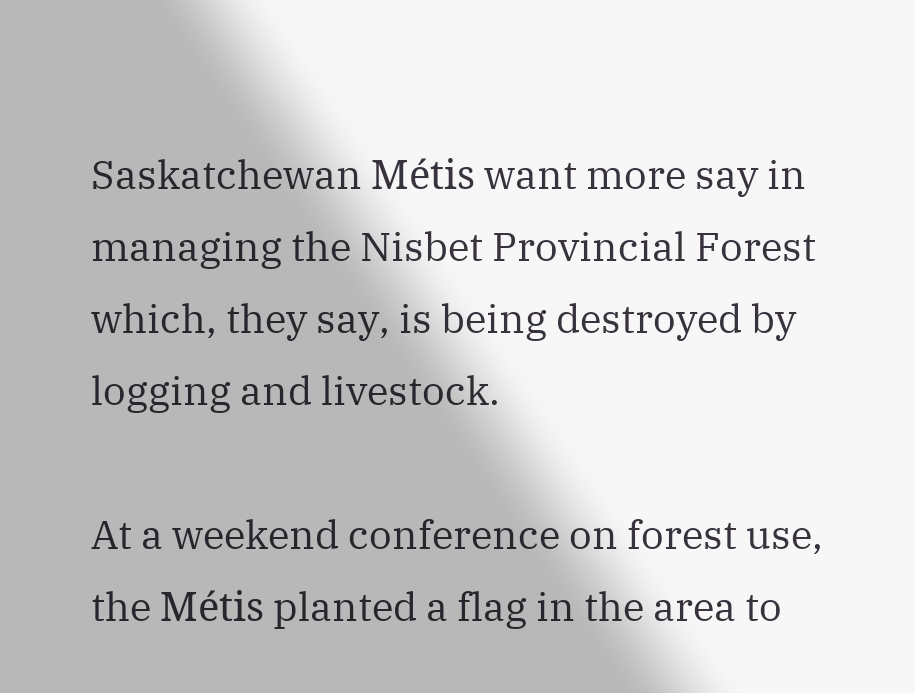Saskatchewan Métis want more say in managing the Nisbet Provincial Forest which, they say, is being destroyed by logging and livestock.

At a weekend conference on forest use, the Métis planted a flag in the area to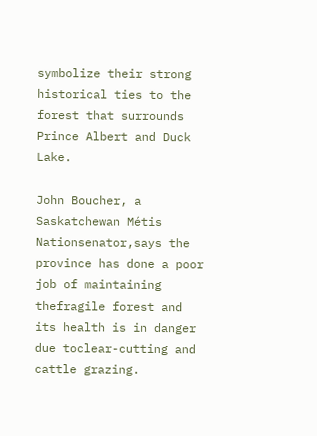symbolize their strong historical ties to the forest that surrounds Prince Albert and Duck Lake.

John Boucher, a Saskatchewan Métis Nationsenator,says the province has done a poor job of maintaining thefragile forest and its health is in danger due toclear-cutting and cattle grazing.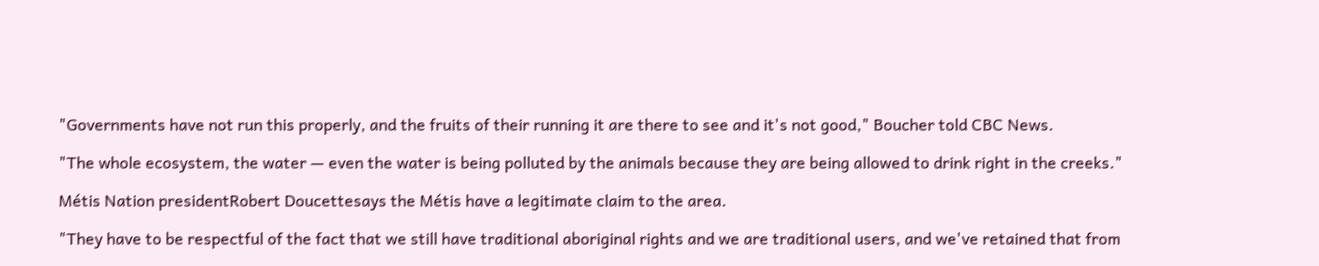"Governments have not run this properly, and the fruits of their running it are there to see and it's not good," Boucher told CBC News.

"The whole ecosystem, the water — even the water is being polluted by the animals because they are being allowed to drink right in the creeks."

Métis Nation presidentRobert Doucettesays the Métis have a legitimate claim to the area.

"They have to be respectful of the fact that we still have traditional aboriginal rights and we are traditional users, and we've retained that from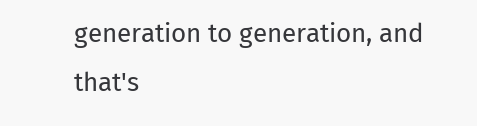generation to generation, and that's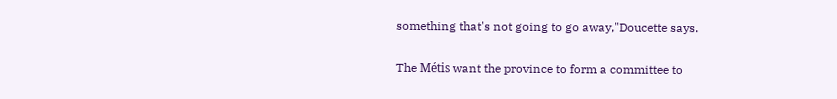something that's not going to go away,"Doucette says.

The Métis want the province to form a committee to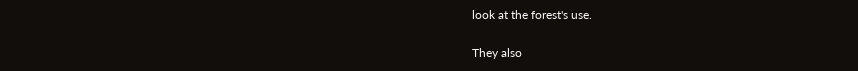look at the forest's use.

They also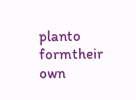planto formtheir own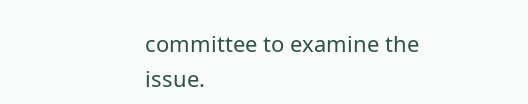committee to examine the issue.